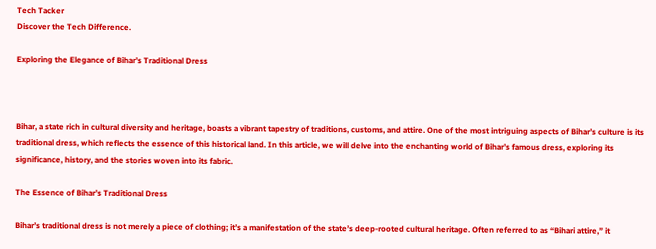Tech Tacker
Discover the Tech Difference.

Exploring the Elegance of Bihar’s Traditional Dress



Bihar, a state rich in cultural diversity and heritage, boasts a vibrant tapestry of traditions, customs, and attire. One of the most intriguing aspects of Bihar’s culture is its traditional dress, which reflects the essence of this historical land. In this article, we will delve into the enchanting world of Bihar’s famous dress, exploring its significance, history, and the stories woven into its fabric.

The Essence of Bihar’s Traditional Dress

Bihar’s traditional dress is not merely a piece of clothing; it’s a manifestation of the state’s deep-rooted cultural heritage. Often referred to as “Bihari attire,” it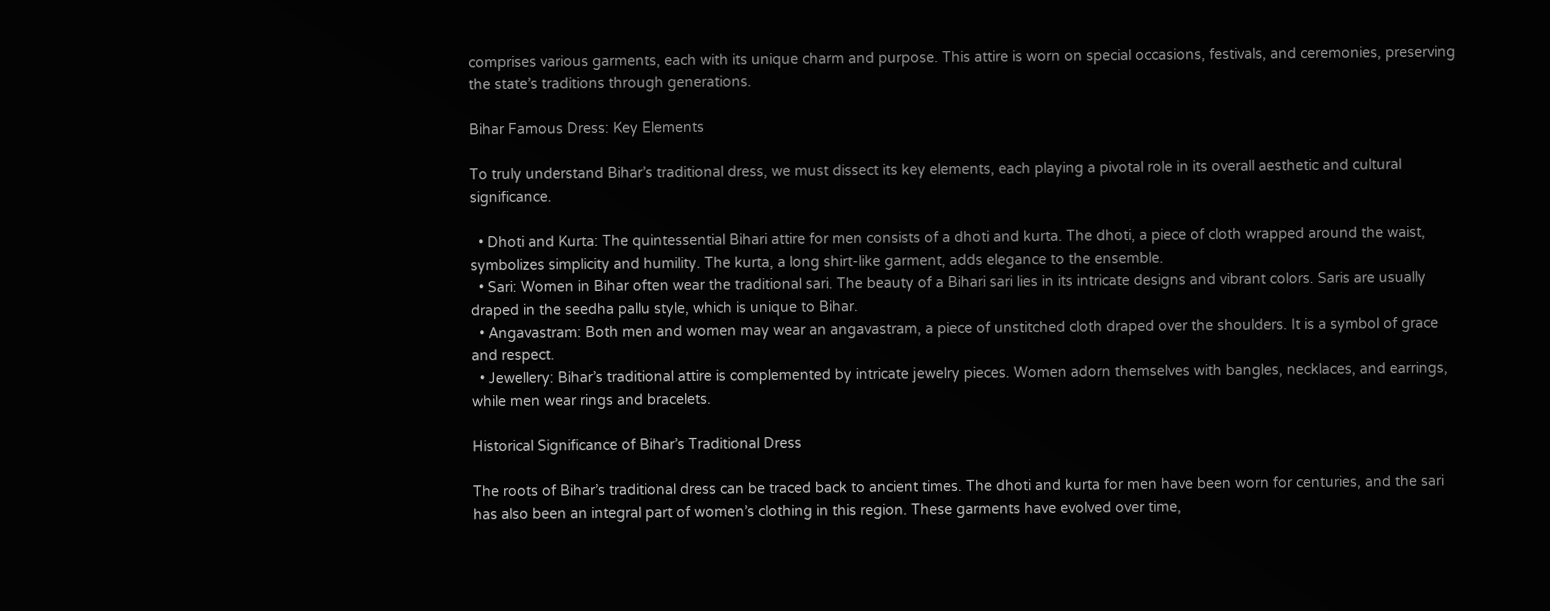comprises various garments, each with its unique charm and purpose. This attire is worn on special occasions, festivals, and ceremonies, preserving the state’s traditions through generations.

Bihar Famous Dress: Key Elements

To truly understand Bihar’s traditional dress, we must dissect its key elements, each playing a pivotal role in its overall aesthetic and cultural significance.

  • Dhoti and Kurta: The quintessential Bihari attire for men consists of a dhoti and kurta. The dhoti, a piece of cloth wrapped around the waist, symbolizes simplicity and humility. The kurta, a long shirt-like garment, adds elegance to the ensemble.
  • Sari: Women in Bihar often wear the traditional sari. The beauty of a Bihari sari lies in its intricate designs and vibrant colors. Saris are usually draped in the seedha pallu style, which is unique to Bihar.
  • Angavastram: Both men and women may wear an angavastram, a piece of unstitched cloth draped over the shoulders. It is a symbol of grace and respect.
  • Jewellery: Bihar’s traditional attire is complemented by intricate jewelry pieces. Women adorn themselves with bangles, necklaces, and earrings, while men wear rings and bracelets.

Historical Significance of Bihar’s Traditional Dress

The roots of Bihar’s traditional dress can be traced back to ancient times. The dhoti and kurta for men have been worn for centuries, and the sari has also been an integral part of women’s clothing in this region. These garments have evolved over time,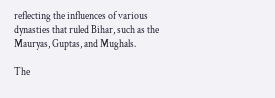reflecting the influences of various dynasties that ruled Bihar, such as the Mauryas, Guptas, and Mughals.

The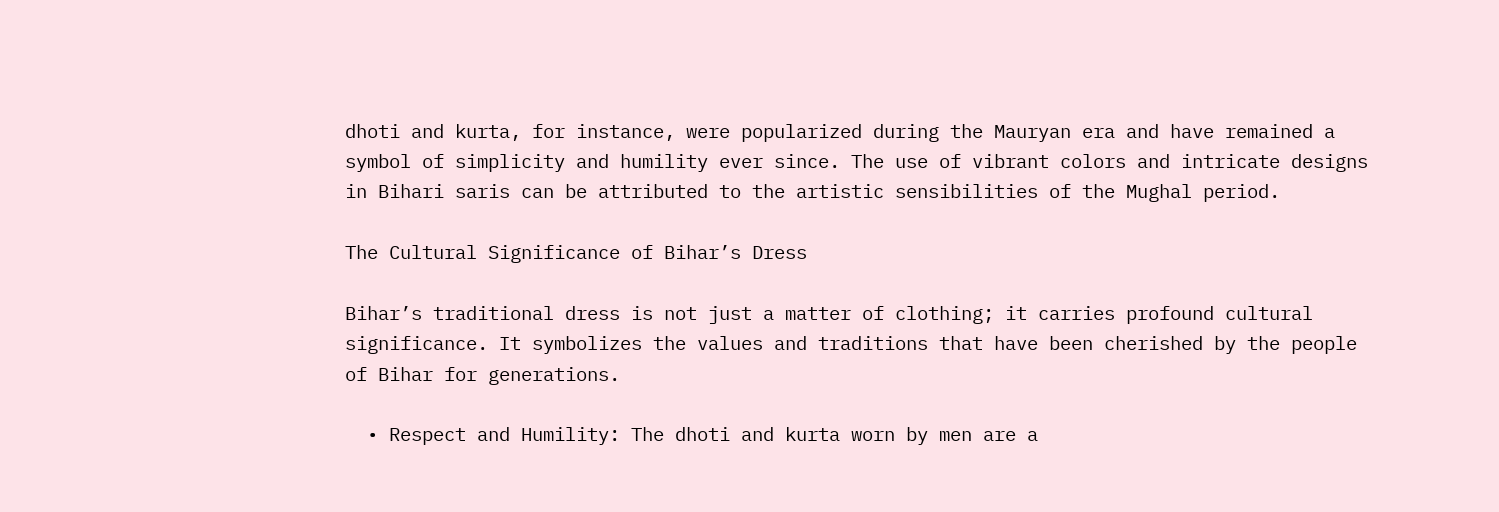dhoti and kurta, for instance, were popularized during the Mauryan era and have remained a symbol of simplicity and humility ever since. The use of vibrant colors and intricate designs in Bihari saris can be attributed to the artistic sensibilities of the Mughal period.

The Cultural Significance of Bihar’s Dress

Bihar’s traditional dress is not just a matter of clothing; it carries profound cultural significance. It symbolizes the values and traditions that have been cherished by the people of Bihar for generations.

  • Respect and Humility: The dhoti and kurta worn by men are a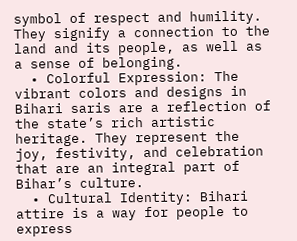symbol of respect and humility. They signify a connection to the land and its people, as well as a sense of belonging.
  • Colorful Expression: The vibrant colors and designs in Bihari saris are a reflection of the state’s rich artistic heritage. They represent the joy, festivity, and celebration that are an integral part of Bihar’s culture.
  • Cultural Identity: Bihari attire is a way for people to express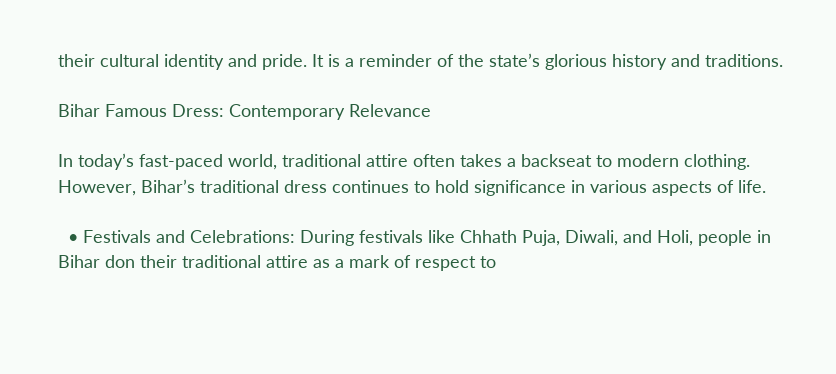their cultural identity and pride. It is a reminder of the state’s glorious history and traditions.

Bihar Famous Dress: Contemporary Relevance

In today’s fast-paced world, traditional attire often takes a backseat to modern clothing. However, Bihar’s traditional dress continues to hold significance in various aspects of life.

  • Festivals and Celebrations: During festivals like Chhath Puja, Diwali, and Holi, people in Bihar don their traditional attire as a mark of respect to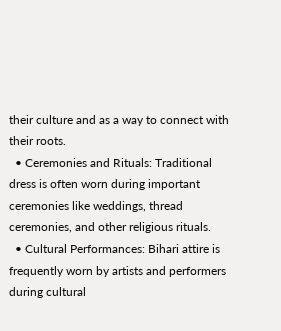their culture and as a way to connect with their roots.
  • Ceremonies and Rituals: Traditional dress is often worn during important ceremonies like weddings, thread ceremonies, and other religious rituals.
  • Cultural Performances: Bihari attire is frequently worn by artists and performers during cultural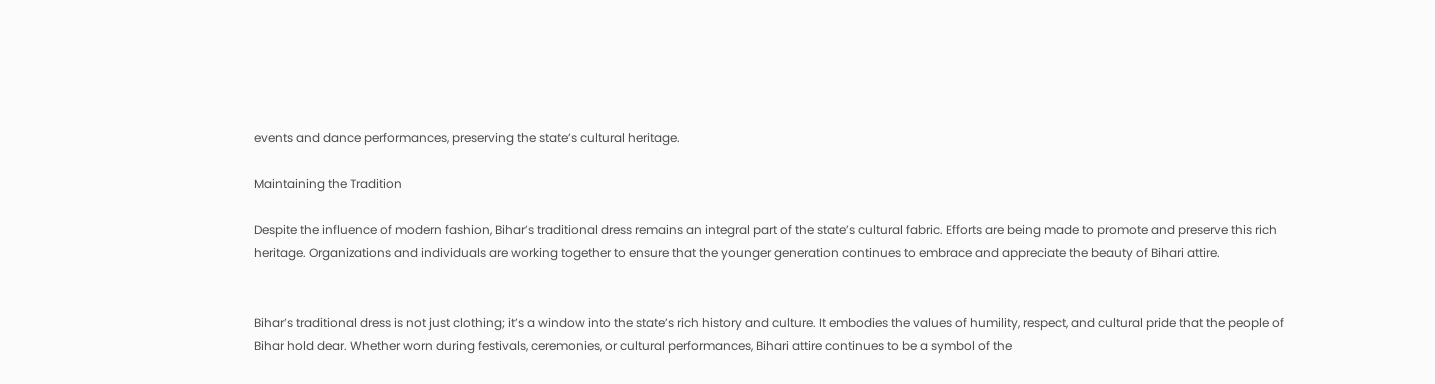events and dance performances, preserving the state’s cultural heritage.

Maintaining the Tradition

Despite the influence of modern fashion, Bihar’s traditional dress remains an integral part of the state’s cultural fabric. Efforts are being made to promote and preserve this rich heritage. Organizations and individuals are working together to ensure that the younger generation continues to embrace and appreciate the beauty of Bihari attire.


Bihar’s traditional dress is not just clothing; it’s a window into the state’s rich history and culture. It embodies the values of humility, respect, and cultural pride that the people of Bihar hold dear. Whether worn during festivals, ceremonies, or cultural performances, Bihari attire continues to be a symbol of the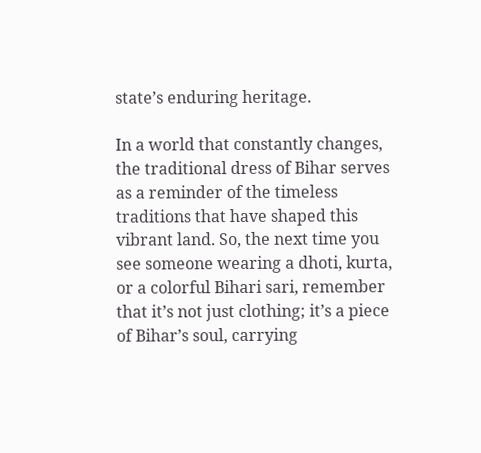state’s enduring heritage.

In a world that constantly changes, the traditional dress of Bihar serves as a reminder of the timeless traditions that have shaped this vibrant land. So, the next time you see someone wearing a dhoti, kurta, or a colorful Bihari sari, remember that it’s not just clothing; it’s a piece of Bihar’s soul, carrying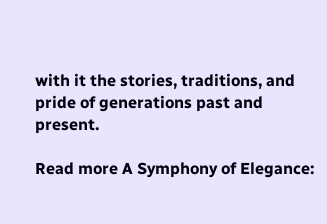with it the stories, traditions, and pride of generations past and present.

Read more A Symphony of Elegance: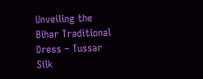Unveiling the Bihar Traditional Dress – Tussar Silk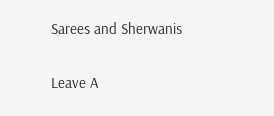Sarees and Sherwanis

Leave A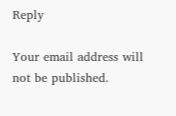Reply

Your email address will not be published.